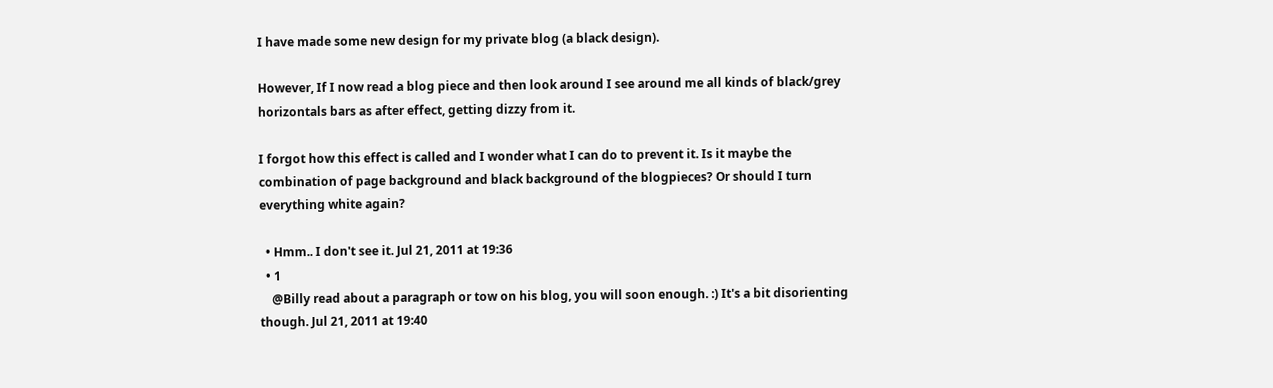I have made some new design for my private blog (a black design).

However, If I now read a blog piece and then look around I see around me all kinds of black/grey horizontals bars as after effect, getting dizzy from it.

I forgot how this effect is called and I wonder what I can do to prevent it. Is it maybe the combination of page background and black background of the blogpieces? Or should I turn everything white again?

  • Hmm.. I don't see it. Jul 21, 2011 at 19:36
  • 1
    @Billy read about a paragraph or tow on his blog, you will soon enough. :) It's a bit disorienting though. Jul 21, 2011 at 19:40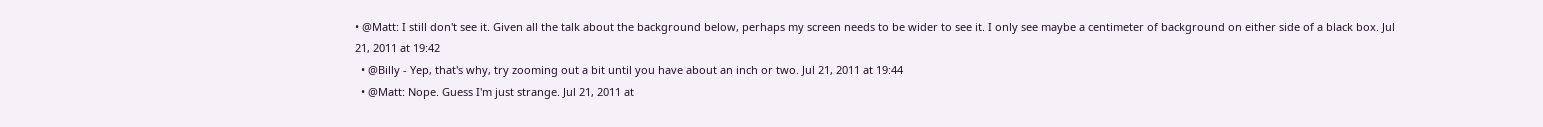• @Matt: I still don't see it. Given all the talk about the background below, perhaps my screen needs to be wider to see it. I only see maybe a centimeter of background on either side of a black box. Jul 21, 2011 at 19:42
  • @Billy - Yep, that's why, try zooming out a bit until you have about an inch or two. Jul 21, 2011 at 19:44
  • @Matt: Nope. Guess I'm just strange. Jul 21, 2011 at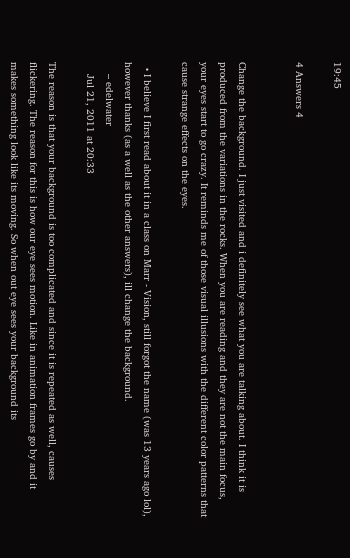19:45

4 Answers 4


Change the background. I just visited and i definitely see what you are talking about. I think it is produced from the variations in the rocks. When you are reading and they are not the main focus, your eyes start to go crazy. It reminds me of those visual illusions with the different color patterns that cause strange effects on the eyes.

  • I believe I first read about it in a class on Marr - Vision, still forgot the name (was 13 years ago lol), however thanks (as a well as the other answers), ill change the background.
    – edelwater
    Jul 21, 2011 at 20:33

The reason is that your background is too complicated and since it is repeated as well, causes flickering. The reason for this is how our eye sees motion. Like in animation frames go by and it makes something look like its moving. So when out eye sees your background its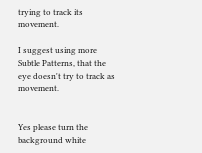trying to track its movement.

I suggest using more Subtle Patterns, that the eye doesn't try to track as movement.


Yes please turn the background white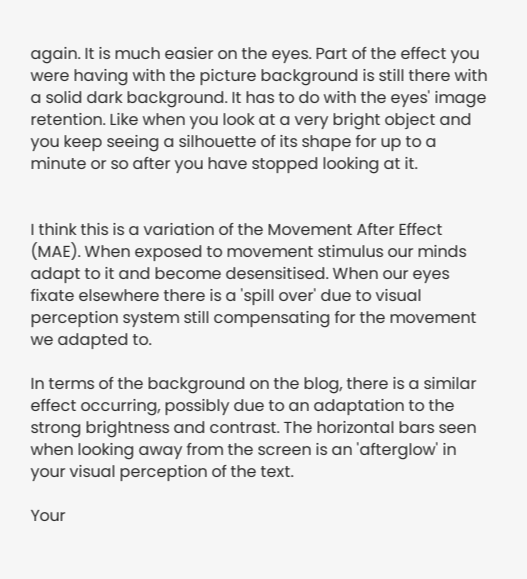again. It is much easier on the eyes. Part of the effect you were having with the picture background is still there with a solid dark background. It has to do with the eyes' image retention. Like when you look at a very bright object and you keep seeing a silhouette of its shape for up to a minute or so after you have stopped looking at it.


I think this is a variation of the Movement After Effect (MAE). When exposed to movement stimulus our minds adapt to it and become desensitised. When our eyes fixate elsewhere there is a 'spill over' due to visual perception system still compensating for the movement we adapted to.

In terms of the background on the blog, there is a similar effect occurring, possibly due to an adaptation to the strong brightness and contrast. The horizontal bars seen when looking away from the screen is an 'afterglow' in your visual perception of the text.

Your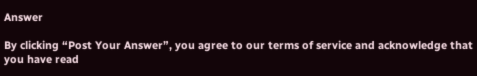Answer

By clicking “Post Your Answer”, you agree to our terms of service and acknowledge that you have read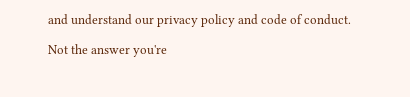and understand our privacy policy and code of conduct.

Not the answer you're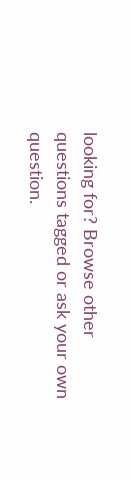looking for? Browse other questions tagged or ask your own question.